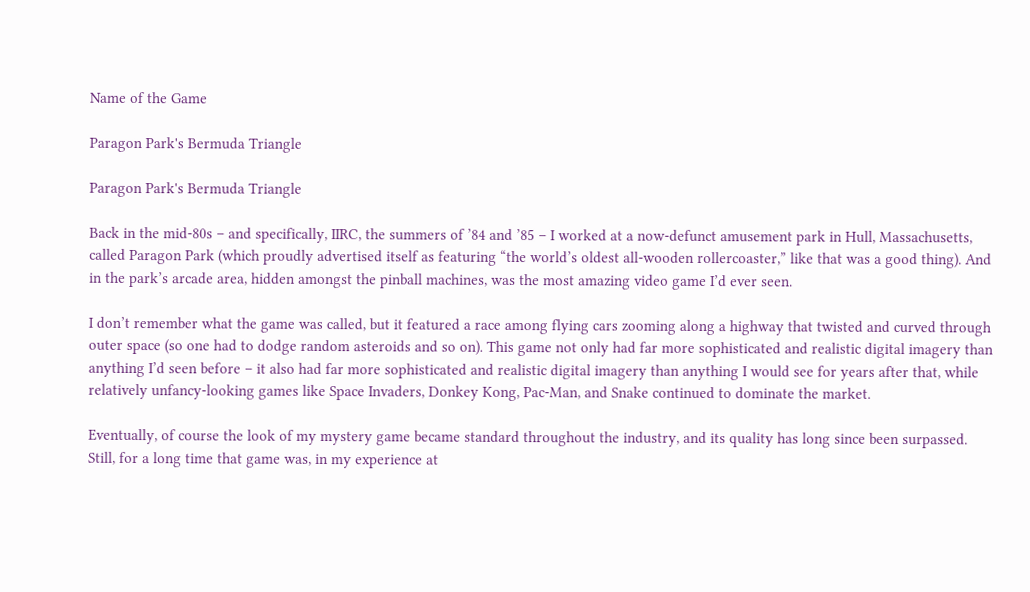Name of the Game

Paragon Park's Bermuda Triangle

Paragon Park's Bermuda Triangle

Back in the mid-80s – and specifically, IIRC, the summers of ’84 and ’85 – I worked at a now-defunct amusement park in Hull, Massachusetts, called Paragon Park (which proudly advertised itself as featuring “the world’s oldest all-wooden rollercoaster,” like that was a good thing). And in the park’s arcade area, hidden amongst the pinball machines, was the most amazing video game I’d ever seen.

I don’t remember what the game was called, but it featured a race among flying cars zooming along a highway that twisted and curved through outer space (so one had to dodge random asteroids and so on). This game not only had far more sophisticated and realistic digital imagery than anything I’d seen before – it also had far more sophisticated and realistic digital imagery than anything I would see for years after that, while relatively unfancy-looking games like Space Invaders, Donkey Kong, Pac-Man, and Snake continued to dominate the market.

Eventually, of course the look of my mystery game became standard throughout the industry, and its quality has long since been surpassed. Still, for a long time that game was, in my experience at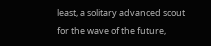least, a solitary advanced scout for the wave of the future,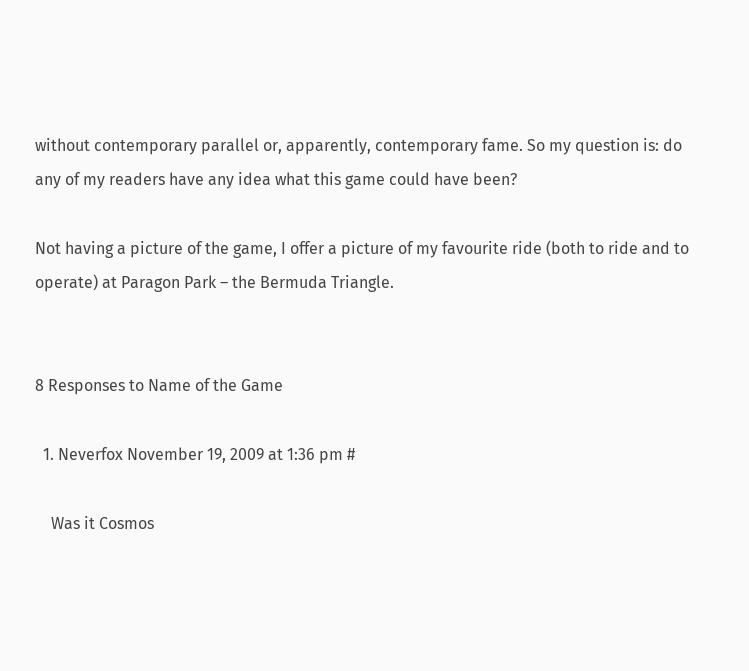without contemporary parallel or, apparently, contemporary fame. So my question is: do any of my readers have any idea what this game could have been?

Not having a picture of the game, I offer a picture of my favourite ride (both to ride and to operate) at Paragon Park – the Bermuda Triangle.


8 Responses to Name of the Game

  1. Neverfox November 19, 2009 at 1:36 pm #

    Was it Cosmos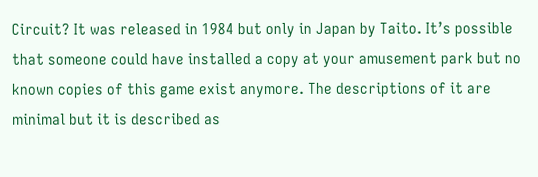Circuit? It was released in 1984 but only in Japan by Taito. It’s possible that someone could have installed a copy at your amusement park but no known copies of this game exist anymore. The descriptions of it are minimal but it is described as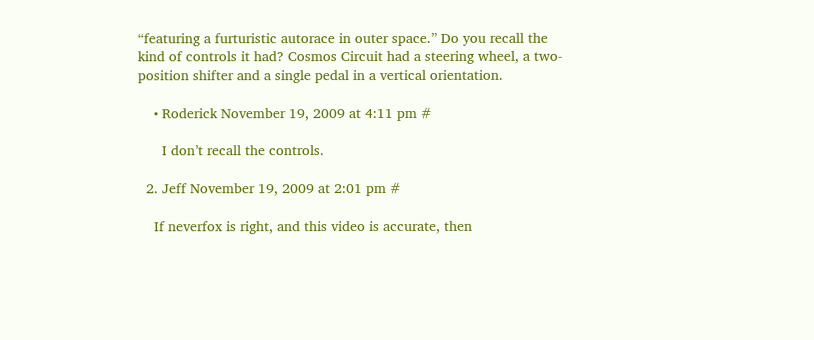“featuring a furturistic autorace in outer space.” Do you recall the kind of controls it had? Cosmos Circuit had a steering wheel, a two-position shifter and a single pedal in a vertical orientation.

    • Roderick November 19, 2009 at 4:11 pm #

      I don’t recall the controls.

  2. Jeff November 19, 2009 at 2:01 pm #

    If neverfox is right, and this video is accurate, then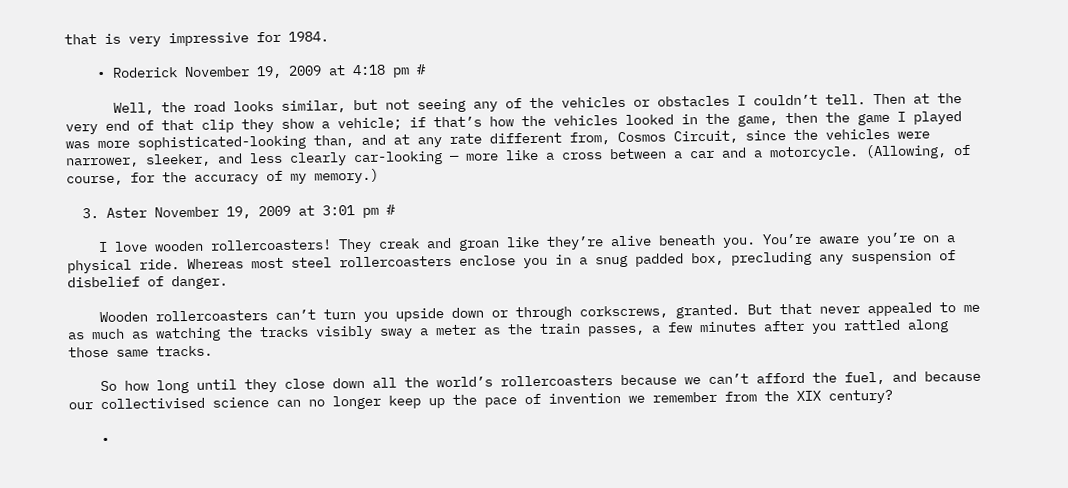that is very impressive for 1984.

    • Roderick November 19, 2009 at 4:18 pm #

      Well, the road looks similar, but not seeing any of the vehicles or obstacles I couldn’t tell. Then at the very end of that clip they show a vehicle; if that’s how the vehicles looked in the game, then the game I played was more sophisticated-looking than, and at any rate different from, Cosmos Circuit, since the vehicles were narrower, sleeker, and less clearly car-looking — more like a cross between a car and a motorcycle. (Allowing, of course, for the accuracy of my memory.)

  3. Aster November 19, 2009 at 3:01 pm #

    I love wooden rollercoasters! They creak and groan like they’re alive beneath you. You’re aware you’re on a physical ride. Whereas most steel rollercoasters enclose you in a snug padded box, precluding any suspension of disbelief of danger.

    Wooden rollercoasters can’t turn you upside down or through corkscrews, granted. But that never appealed to me as much as watching the tracks visibly sway a meter as the train passes, a few minutes after you rattled along those same tracks.

    So how long until they close down all the world’s rollercoasters because we can’t afford the fuel, and because our collectivised science can no longer keep up the pace of invention we remember from the XIX century?

    •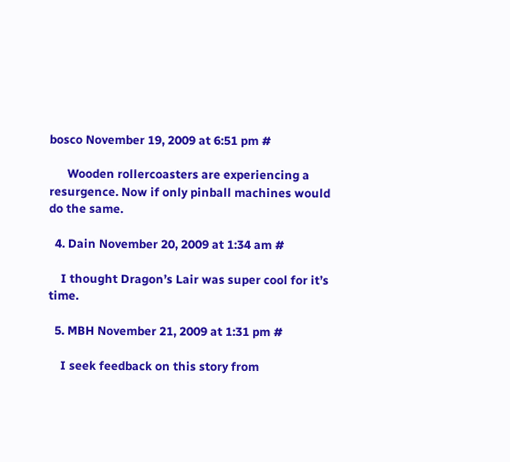bosco November 19, 2009 at 6:51 pm #

      Wooden rollercoasters are experiencing a resurgence. Now if only pinball machines would do the same.

  4. Dain November 20, 2009 at 1:34 am #

    I thought Dragon’s Lair was super cool for it’s time.

  5. MBH November 21, 2009 at 1:31 pm #

    I seek feedback on this story from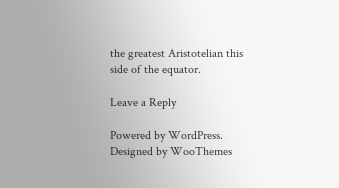the greatest Aristotelian this side of the equator.

Leave a Reply

Powered by WordPress. Designed by WooThemes